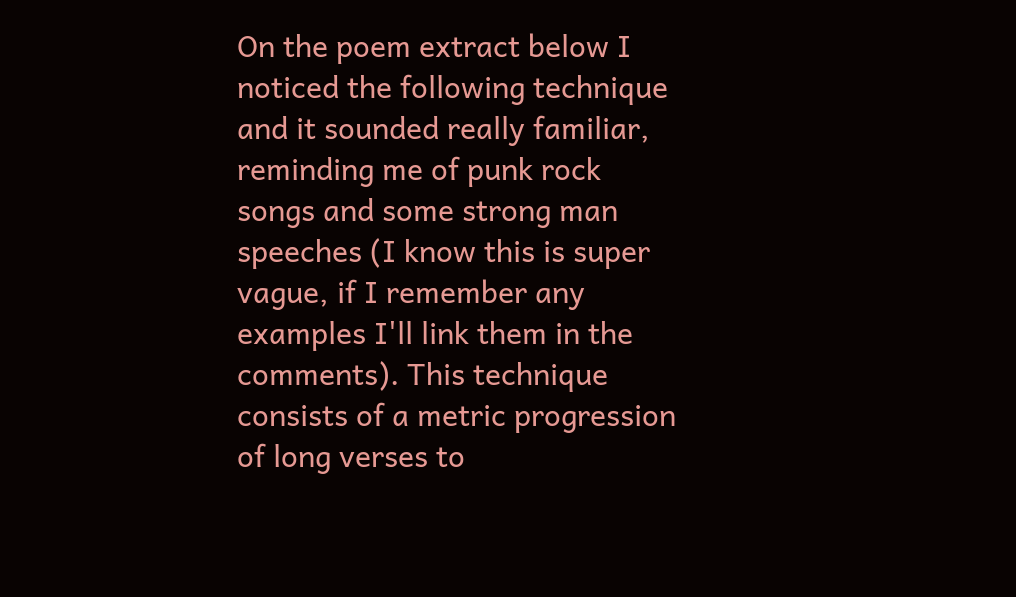On the poem extract below I noticed the following technique and it sounded really familiar, reminding me of punk rock songs and some strong man speeches (I know this is super vague, if I remember any examples I'll link them in the comments). This technique consists of a metric progression of long verses to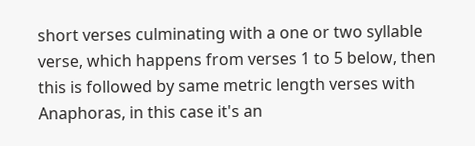short verses culminating with a one or two syllable verse, which happens from verses 1 to 5 below, then this is followed by same metric length verses with Anaphoras, in this case it's an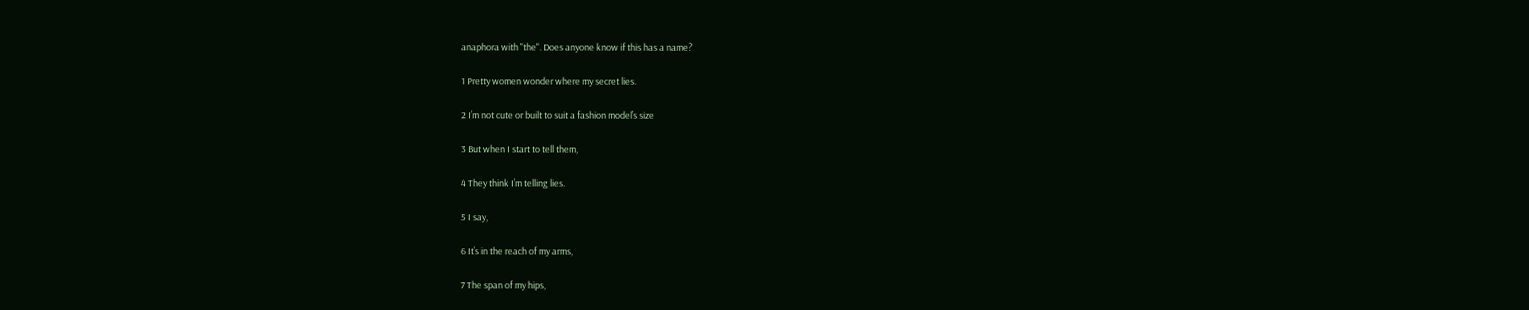anaphora with "the". Does anyone know if this has a name?

1 Pretty women wonder where my secret lies.

2 I’m not cute or built to suit a fashion model’s size

3 But when I start to tell them,

4 They think I’m telling lies.

5 I say,

6 It’s in the reach of my arms,

7 The span of my hips,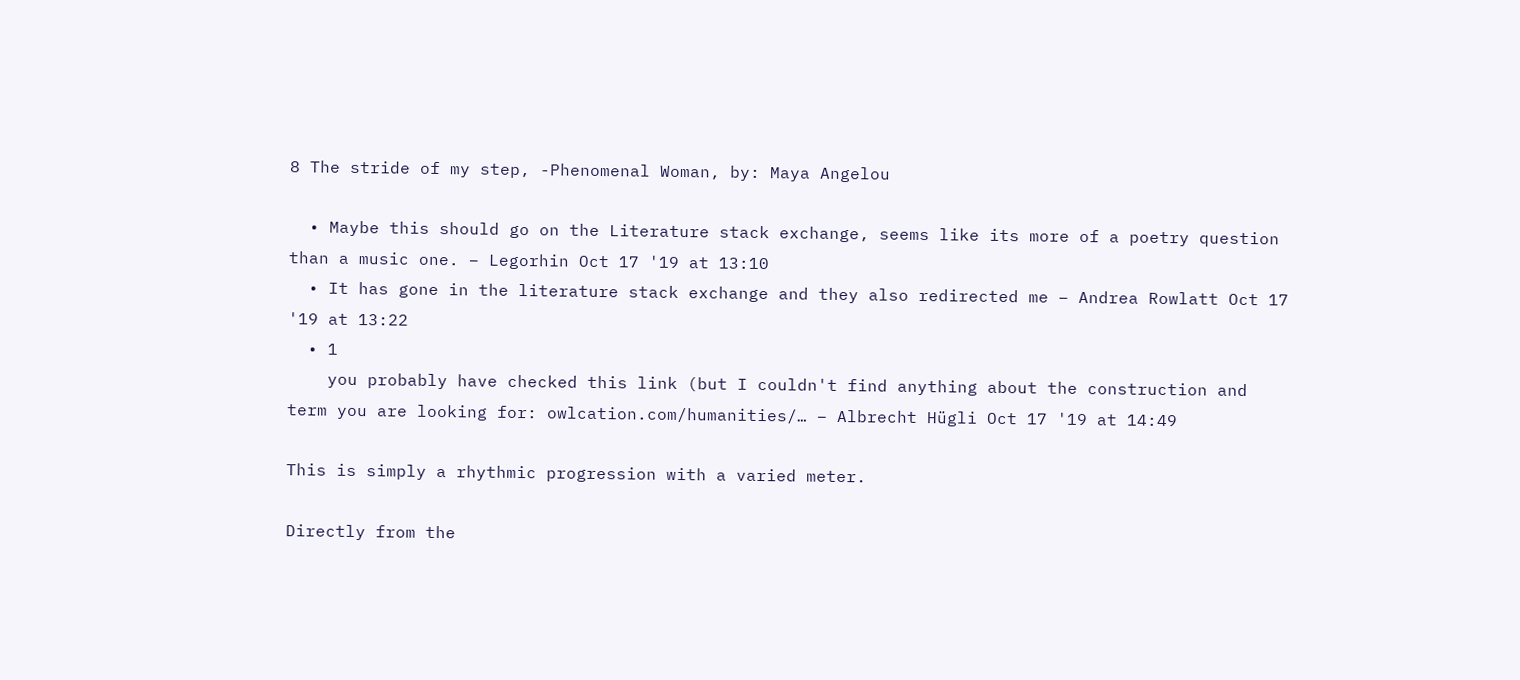8 The stride of my step, -Phenomenal Woman, by: Maya Angelou

  • Maybe this should go on the Literature stack exchange, seems like its more of a poetry question than a music one. – Legorhin Oct 17 '19 at 13:10
  • It has gone in the literature stack exchange and they also redirected me – Andrea Rowlatt Oct 17 '19 at 13:22
  • 1
    you probably have checked this link (but I couldn't find anything about the construction and term you are looking for: owlcation.com/humanities/… – Albrecht Hügli Oct 17 '19 at 14:49

This is simply a rhythmic progression with a varied meter.

Directly from the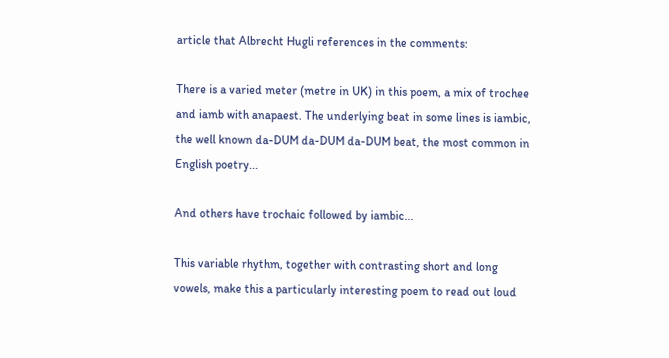article that Albrecht Hugli references in the comments:

There is a varied meter (metre in UK) in this poem, a mix of trochee and iamb with anapaest. The underlying beat in some lines is iambic, the well known da-DUM da-DUM da-DUM beat, the most common in English poetry...

And others have trochaic followed by iambic...

This variable rhythm, together with contrasting short and long vowels, make this a particularly interesting poem to read out loud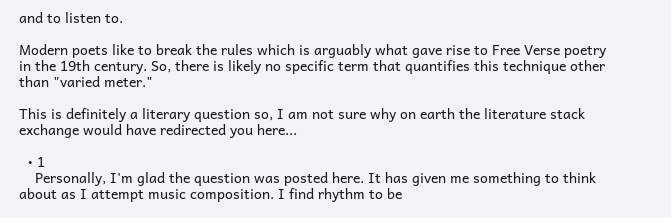and to listen to.

Modern poets like to break the rules which is arguably what gave rise to Free Verse poetry in the 19th century. So, there is likely no specific term that quantifies this technique other than "varied meter."

This is definitely a literary question so, I am not sure why on earth the literature stack exchange would have redirected you here...

  • 1
    Personally, I'm glad the question was posted here. It has given me something to think about as I attempt music composition. I find rhythm to be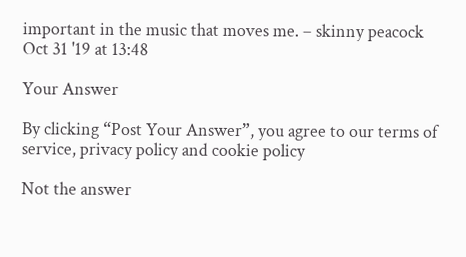important in the music that moves me. – skinny peacock Oct 31 '19 at 13:48

Your Answer

By clicking “Post Your Answer”, you agree to our terms of service, privacy policy and cookie policy

Not the answer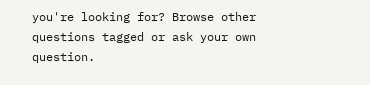you're looking for? Browse other questions tagged or ask your own question.